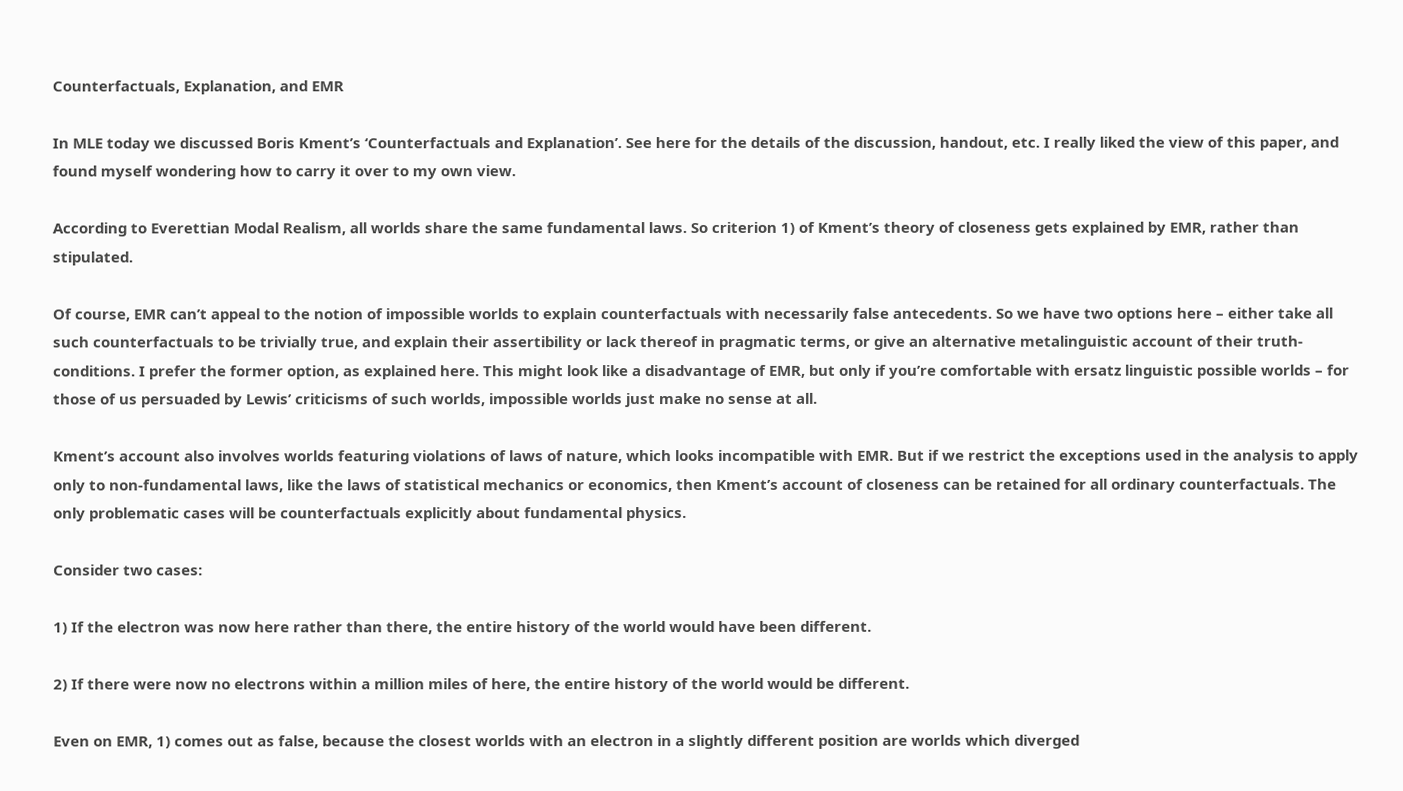Counterfactuals, Explanation, and EMR

In MLE today we discussed Boris Kment’s ‘Counterfactuals and Explanation’. See here for the details of the discussion, handout, etc. I really liked the view of this paper, and found myself wondering how to carry it over to my own view.

According to Everettian Modal Realism, all worlds share the same fundamental laws. So criterion 1) of Kment’s theory of closeness gets explained by EMR, rather than stipulated.

Of course, EMR can’t appeal to the notion of impossible worlds to explain counterfactuals with necessarily false antecedents. So we have two options here – either take all such counterfactuals to be trivially true, and explain their assertibility or lack thereof in pragmatic terms, or give an alternative metalinguistic account of their truth-conditions. I prefer the former option, as explained here. This might look like a disadvantage of EMR, but only if you’re comfortable with ersatz linguistic possible worlds – for those of us persuaded by Lewis’ criticisms of such worlds, impossible worlds just make no sense at all.

Kment’s account also involves worlds featuring violations of laws of nature, which looks incompatible with EMR. But if we restrict the exceptions used in the analysis to apply only to non-fundamental laws, like the laws of statistical mechanics or economics, then Kment’s account of closeness can be retained for all ordinary counterfactuals. The only problematic cases will be counterfactuals explicitly about fundamental physics.

Consider two cases:

1) If the electron was now here rather than there, the entire history of the world would have been different.

2) If there were now no electrons within a million miles of here, the entire history of the world would be different.

Even on EMR, 1) comes out as false, because the closest worlds with an electron in a slightly different position are worlds which diverged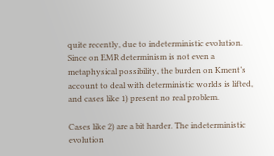quite recently, due to indeterministic evolution. Since on EMR determinism is not even a metaphysical possibility, the burden on Kment’s account to deal with deterministic worlds is lifted, and cases like 1) present no real problem.

Cases like 2) are a bit harder. The indeterministic evolution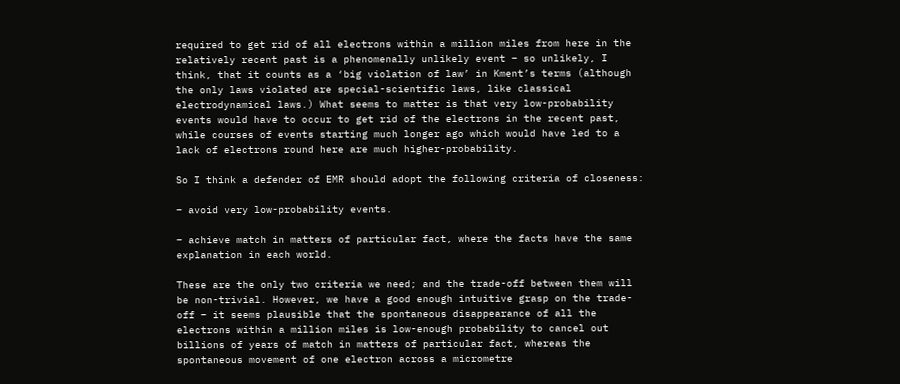required to get rid of all electrons within a million miles from here in the relatively recent past is a phenomenally unlikely event – so unlikely, I think, that it counts as a ‘big violation of law’ in Kment’s terms (although the only laws violated are special-scientific laws, like classical electrodynamical laws.) What seems to matter is that very low-probability events would have to occur to get rid of the electrons in the recent past, while courses of events starting much longer ago which would have led to a lack of electrons round here are much higher-probability.

So I think a defender of EMR should adopt the following criteria of closeness:

– avoid very low-probability events.

– achieve match in matters of particular fact, where the facts have the same explanation in each world.

These are the only two criteria we need; and the trade-off between them will be non-trivial. However, we have a good enough intuitive grasp on the trade-off – it seems plausible that the spontaneous disappearance of all the electrons within a million miles is low-enough probability to cancel out billions of years of match in matters of particular fact, whereas the spontaneous movement of one electron across a micrometre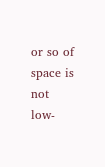or so of space is not low-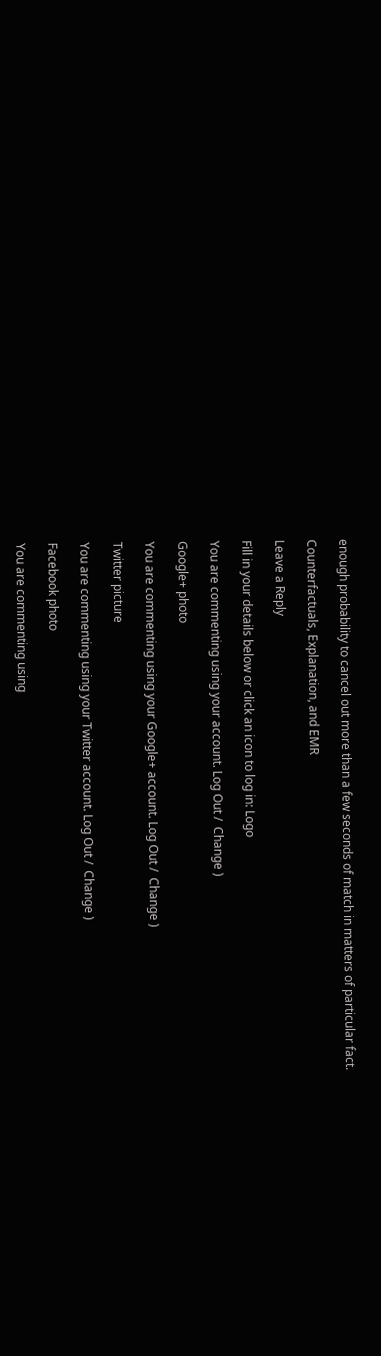enough probability to cancel out more than a few seconds of match in matters of particular fact.

Counterfactuals, Explanation, and EMR

Leave a Reply

Fill in your details below or click an icon to log in: Logo

You are commenting using your account. Log Out /  Change )

Google+ photo

You are commenting using your Google+ account. Log Out /  Change )

Twitter picture

You are commenting using your Twitter account. Log Out /  Change )

Facebook photo

You are commenting using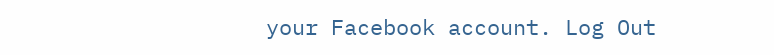your Facebook account. Log Out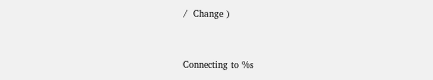/  Change )


Connecting to %s